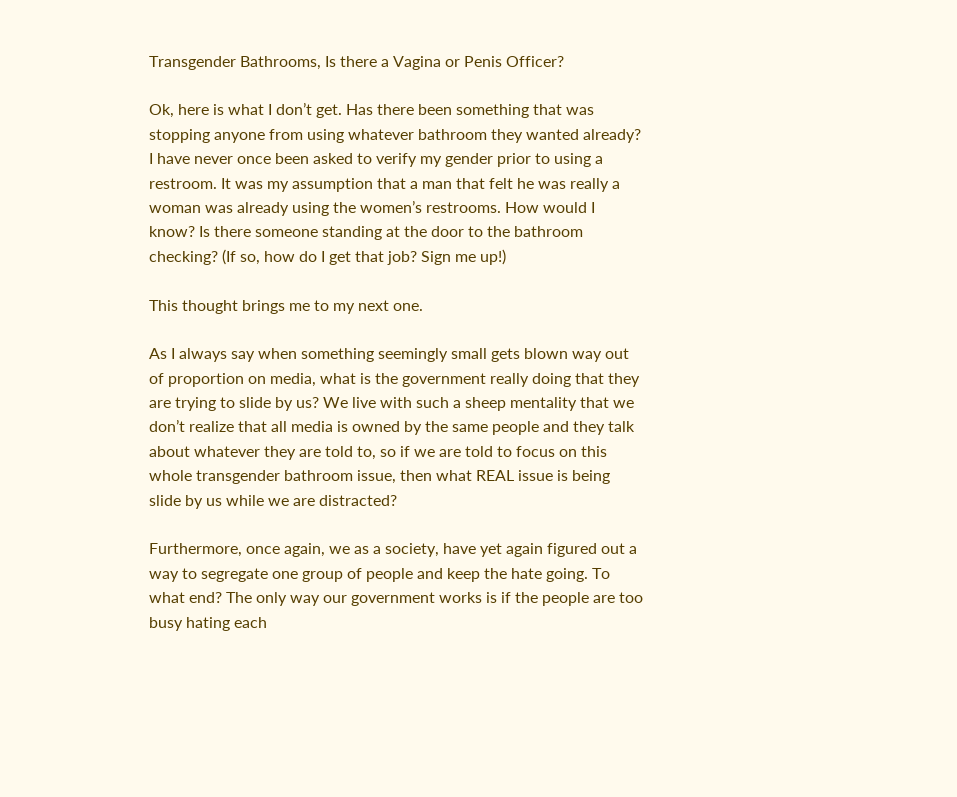Transgender Bathrooms, Is there a Vagina or Penis Officer?

Ok, here is what I don’t get. Has there been something that was stopping anyone from using whatever bathroom they wanted already? I have never once been asked to verify my gender prior to using a restroom. It was my assumption that a man that felt he was really a woman was already using the women’s restrooms. How would I know? Is there someone standing at the door to the bathroom checking? (If so, how do I get that job? Sign me up!)

This thought brings me to my next one.

As I always say when something seemingly small gets blown way out of proportion on media, what is the government really doing that they are trying to slide by us? We live with such a sheep mentality that we don’t realize that all media is owned by the same people and they talk about whatever they are told to, so if we are told to focus on this whole transgender bathroom issue, then what REAL issue is being slide by us while we are distracted?

Furthermore, once again, we as a society, have yet again figured out a way to segregate one group of people and keep the hate going. To what end? The only way our government works is if the people are too busy hating each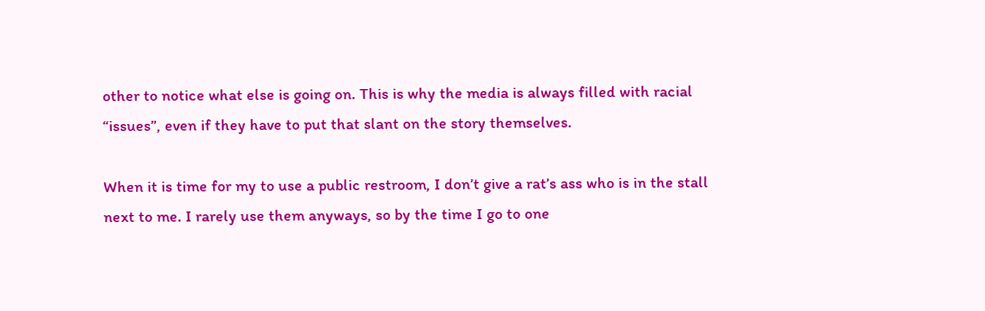other to notice what else is going on. This is why the media is always filled with racial “issues”, even if they have to put that slant on the story themselves.

When it is time for my to use a public restroom, I don’t give a rat’s ass who is in the stall next to me. I rarely use them anyways, so by the time I go to one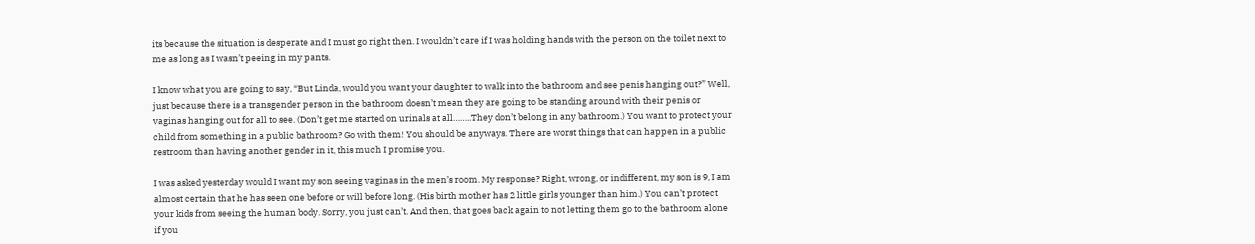its because the situation is desperate and I must go right then. I wouldn’t care if I was holding hands with the person on the toilet next to me as long as I wasn’t peeing in my pants.

I know what you are going to say, “But Linda, would you want your daughter to walk into the bathroom and see penis hanging out?” Well, just because there is a transgender person in the bathroom doesn’t mean they are going to be standing around with their penis or vaginas hanging out for all to see. (Don’t get me started on urinals at all……..They don’t belong in any bathroom.) You want to protect your child from something in a public bathroom? Go with them! You should be anyways. There are worst things that can happen in a public restroom than having another gender in it, this much I promise you.

I was asked yesterday would I want my son seeing vaginas in the men’s room. My response? Right, wrong, or indifferent, my son is 9, I am almost certain that he has seen one before or will before long. (His birth mother has 2 little girls younger than him.) You can’t protect your kids from seeing the human body. Sorry, you just can’t. And then, that goes back again to not letting them go to the bathroom alone if you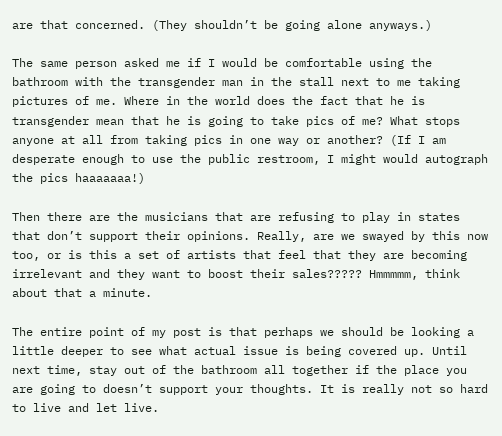are that concerned. (They shouldn’t be going alone anyways.)

The same person asked me if I would be comfortable using the bathroom with the transgender man in the stall next to me taking pictures of me. Where in the world does the fact that he is transgender mean that he is going to take pics of me? What stops anyone at all from taking pics in one way or another? (If I am desperate enough to use the public restroom, I might would autograph the pics haaaaaaa!)

Then there are the musicians that are refusing to play in states that don’t support their opinions. Really, are we swayed by this now too, or is this a set of artists that feel that they are becoming irrelevant and they want to boost their sales????? Hmmmmm, think about that a minute.

The entire point of my post is that perhaps we should be looking a little deeper to see what actual issue is being covered up. Until next time, stay out of the bathroom all together if the place you are going to doesn’t support your thoughts. It is really not so hard to live and let live.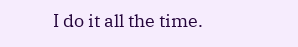I do it all the time.